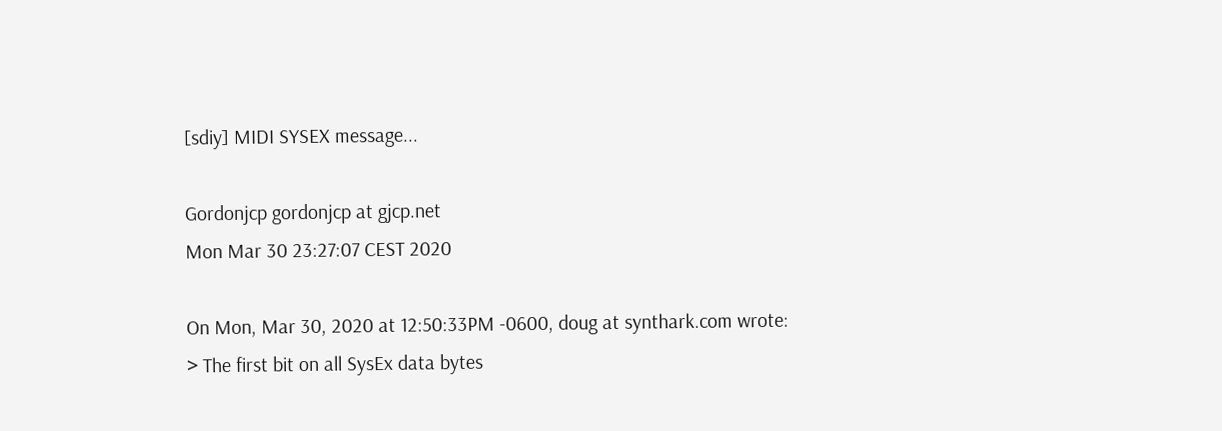[sdiy] MIDI SYSEX message...

Gordonjcp gordonjcp at gjcp.net
Mon Mar 30 23:27:07 CEST 2020

On Mon, Mar 30, 2020 at 12:50:33PM -0600, doug at synthark.com wrote:
> The first bit on all SysEx data bytes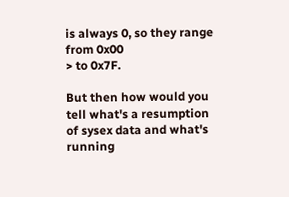is always 0, so they range from 0x00
> to 0x7F.

But then how would you tell what's a resumption of sysex data and what's running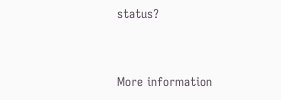status?


More information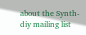about the Synth-diy mailing list